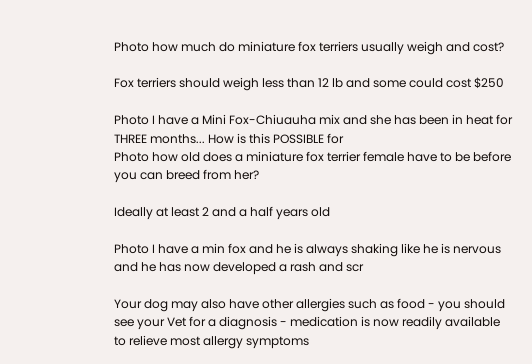Photo how much do miniature fox terriers usually weigh and cost?

Fox terriers should weigh less than 12 lb and some could cost $250

Photo I have a Mini Fox-Chiuauha mix and she has been in heat for THREE months... How is this POSSIBLE for
Photo how old does a miniature fox terrier female have to be before you can breed from her?

Ideally at least 2 and a half years old

Photo I have a min fox and he is always shaking like he is nervous and he has now developed a rash and scr

Your dog may also have other allergies such as food - you should see your Vet for a diagnosis - medication is now readily available to relieve most allergy symptoms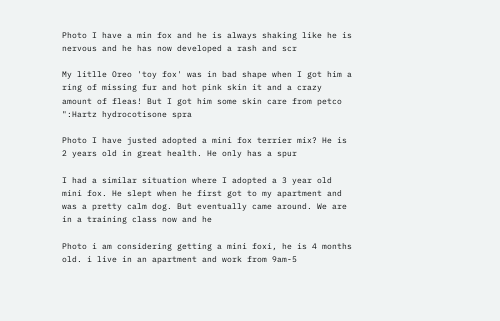Photo I have a min fox and he is always shaking like he is nervous and he has now developed a rash and scr

My litlle Oreo 'toy fox' was in bad shape when I got him a ring of missing fur and hot pink skin it and a crazy amount of fleas! But I got him some skin care from petco ":Hartz hydrocotisone spra

Photo I have justed adopted a mini fox terrier mix? He is 2 years old in great health. He only has a spur

I had a similar situation where I adopted a 3 year old mini fox. He slept when he first got to my apartment and was a pretty calm dog. But eventually came around. We are in a training class now and he

Photo i am considering getting a mini foxi, he is 4 months old. i live in an apartment and work from 9am-5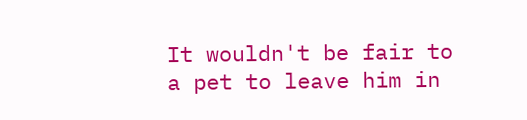It wouldn't be fair to a pet to leave him in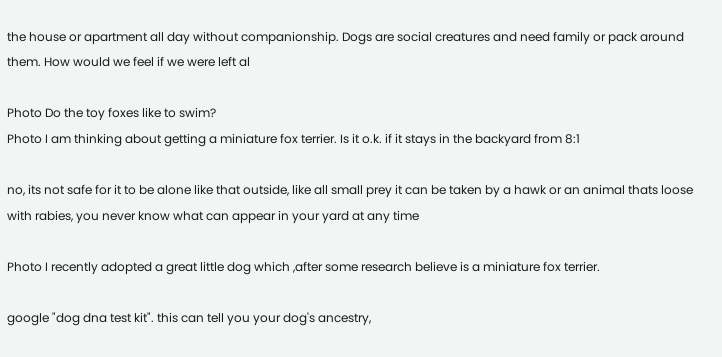the house or apartment all day without companionship. Dogs are social creatures and need family or pack around them. How would we feel if we were left al

Photo Do the toy foxes like to swim?
Photo I am thinking about getting a miniature fox terrier. Is it o.k. if it stays in the backyard from 8:1

no, its not safe for it to be alone like that outside, like all small prey it can be taken by a hawk or an animal thats loose with rabies, you never know what can appear in your yard at any time

Photo I recently adopted a great little dog which ,after some research believe is a miniature fox terrier.

google "dog dna test kit". this can tell you your dog's ancestry,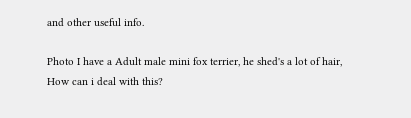and other useful info.

Photo I have a Adult male mini fox terrier, he shed's a lot of hair, How can i deal with this?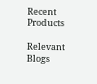Recent Products

Relevant Blogs